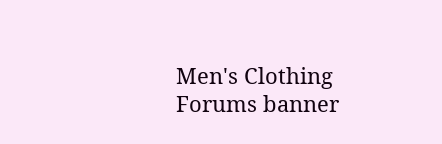Men's Clothing Forums banner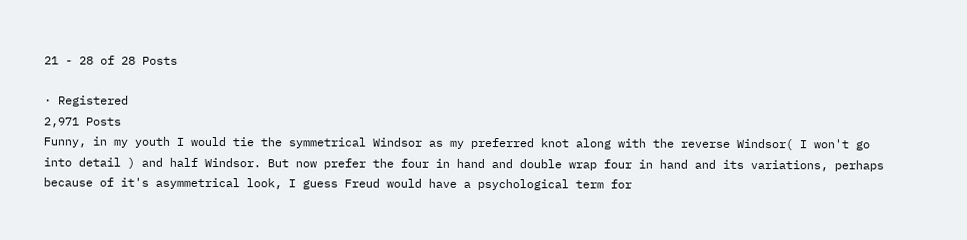21 - 28 of 28 Posts

· Registered
2,971 Posts
Funny, in my youth I would tie the symmetrical Windsor as my preferred knot along with the reverse Windsor( I won't go into detail ) and half Windsor. But now prefer the four in hand and double wrap four in hand and its variations, perhaps because of it's asymmetrical look, I guess Freud would have a psychological term for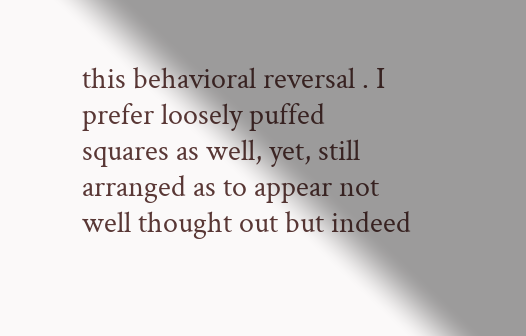this behavioral reversal . I prefer loosely puffed squares as well, yet, still arranged as to appear not well thought out but indeed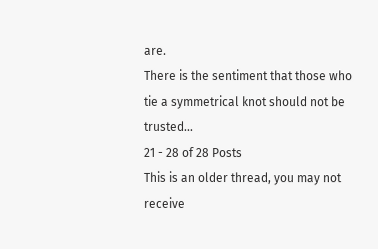are.
There is the sentiment that those who tie a symmetrical knot should not be trusted...
21 - 28 of 28 Posts
This is an older thread, you may not receive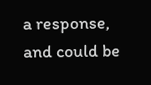a response, and could be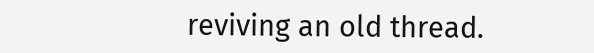reviving an old thread.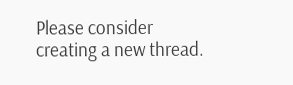Please consider creating a new thread.